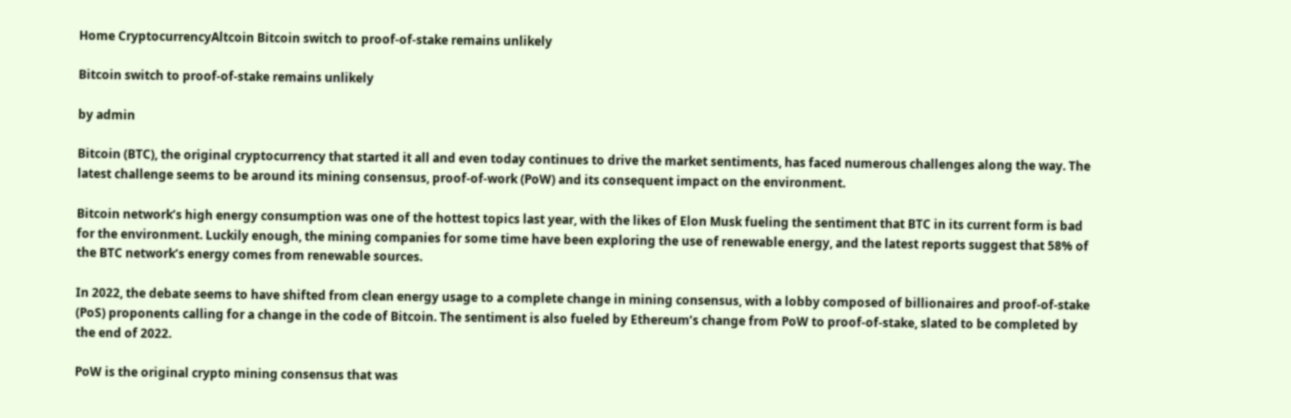Home CryptocurrencyAltcoin Bitcoin switch to proof-of-stake remains unlikely

Bitcoin switch to proof-of-stake remains unlikely

by admin

Bitcoin (BTC), the original cryptocurrency that started it all and even today continues to drive the market sentiments, has faced numerous challenges along the way. The latest challenge seems to be around its mining consensus, proof-of-work (PoW) and its consequent impact on the environment.

Bitcoin network’s high energy consumption was one of the hottest topics last year, with the likes of Elon Musk fueling the sentiment that BTC in its current form is bad for the environment. Luckily enough, the mining companies for some time have been exploring the use of renewable energy, and the latest reports suggest that 58% of the BTC network’s energy comes from renewable sources.

In 2022, the debate seems to have shifted from clean energy usage to a complete change in mining consensus, with a lobby composed of billionaires and proof-of-stake (PoS) proponents calling for a change in the code of Bitcoin. The sentiment is also fueled by Ethereum’s change from PoW to proof-of-stake, slated to be completed by the end of 2022.

PoW is the original crypto mining consensus that was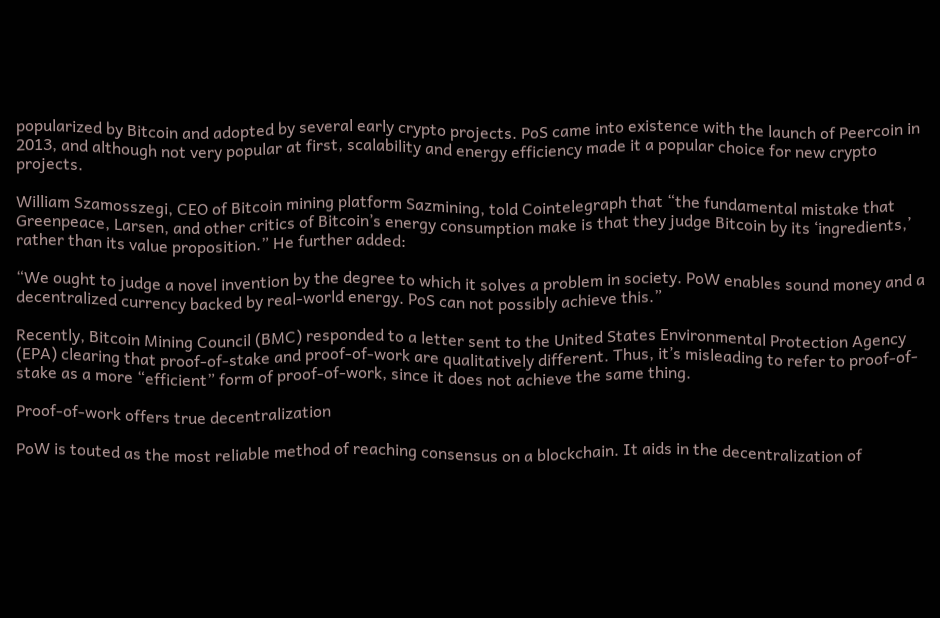popularized by Bitcoin and adopted by several early crypto projects. PoS came into existence with the launch of Peercoin in 2013, and although not very popular at first, scalability and energy efficiency made it a popular choice for new crypto projects.

William Szamosszegi, CEO of Bitcoin mining platform Sazmining, told Cointelegraph that “the fundamental mistake that Greenpeace, Larsen, and other critics of Bitcoin’s energy consumption make is that they judge Bitcoin by its ‘ingredients,’ rather than its value proposition.” He further added:

“We ought to judge a novel invention by the degree to which it solves a problem in society. PoW enables sound money and a decentralized currency backed by real-world energy. PoS can not possibly achieve this.”

Recently, Bitcoin Mining Council (BMC) responded to a letter sent to the United States Environmental Protection Agency (EPA) clearing that proof-of-stake and proof-of-work are qualitatively different. Thus, it’s misleading to refer to proof-of-stake as a more “efficient” form of proof-of-work, since it does not achieve the same thing.

Proof-of-work offers true decentralization

PoW is touted as the most reliable method of reaching consensus on a blockchain. It aids in the decentralization of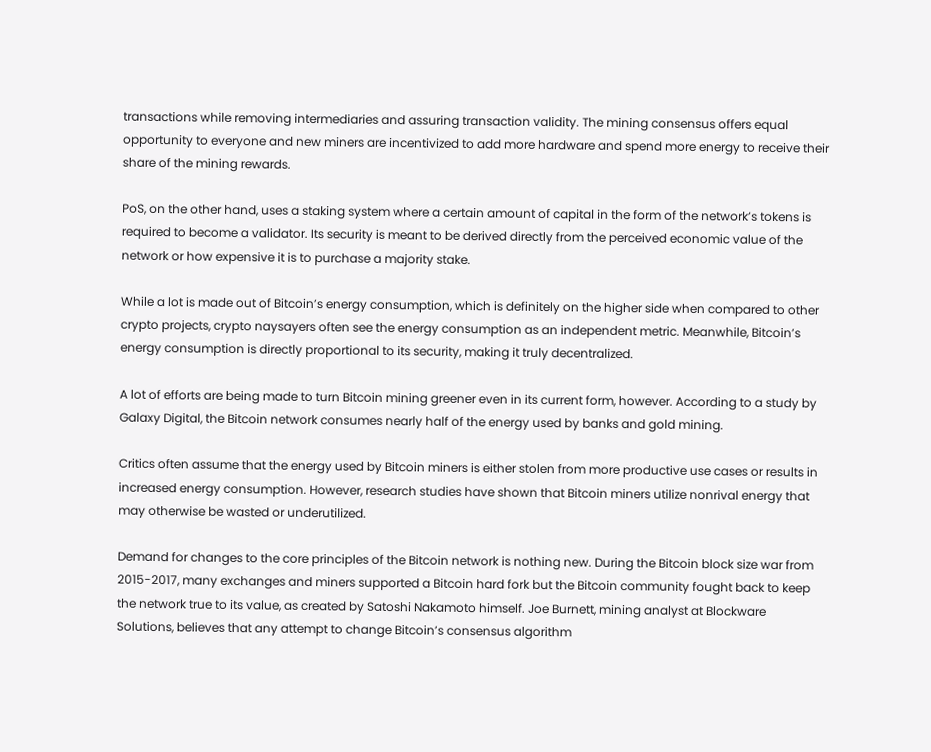transactions while removing intermediaries and assuring transaction validity. The mining consensus offers equal opportunity to everyone and new miners are incentivized to add more hardware and spend more energy to receive their share of the mining rewards.

PoS, on the other hand, uses a staking system where a certain amount of capital in the form of the network’s tokens is required to become a validator. Its security is meant to be derived directly from the perceived economic value of the network or how expensive it is to purchase a majority stake.

While a lot is made out of Bitcoin’s energy consumption, which is definitely on the higher side when compared to other crypto projects, crypto naysayers often see the energy consumption as an independent metric. Meanwhile, Bitcoin’s energy consumption is directly proportional to its security, making it truly decentralized.

A lot of efforts are being made to turn Bitcoin mining greener even in its current form, however. According to a study by Galaxy Digital, the Bitcoin network consumes nearly half of the energy used by banks and gold mining.

Critics often assume that the energy used by Bitcoin miners is either stolen from more productive use cases or results in increased energy consumption. However, research studies have shown that Bitcoin miners utilize nonrival energy that may otherwise be wasted or underutilized.

Demand for changes to the core principles of the Bitcoin network is nothing new. During the Bitcoin block size war from 2015-2017, many exchanges and miners supported a Bitcoin hard fork but the Bitcoin community fought back to keep the network true to its value, as created by Satoshi Nakamoto himself. Joe Burnett, mining analyst at Blockware Solutions, believes that any attempt to change Bitcoin’s consensus algorithm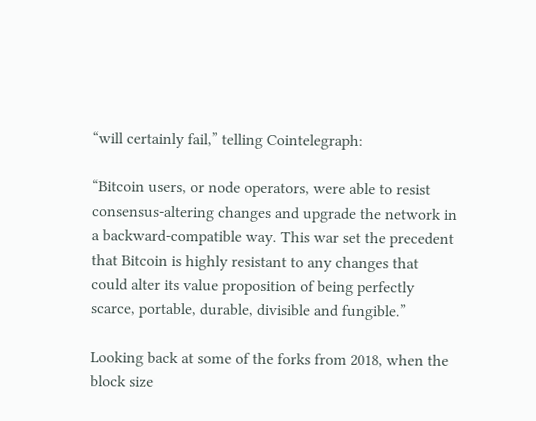“will certainly fail,” telling Cointelegraph:

“Bitcoin users, or node operators, were able to resist consensus-altering changes and upgrade the network in a backward-compatible way. This war set the precedent that Bitcoin is highly resistant to any changes that could alter its value proposition of being perfectly scarce, portable, durable, divisible and fungible.”

Looking back at some of the forks from 2018, when the block size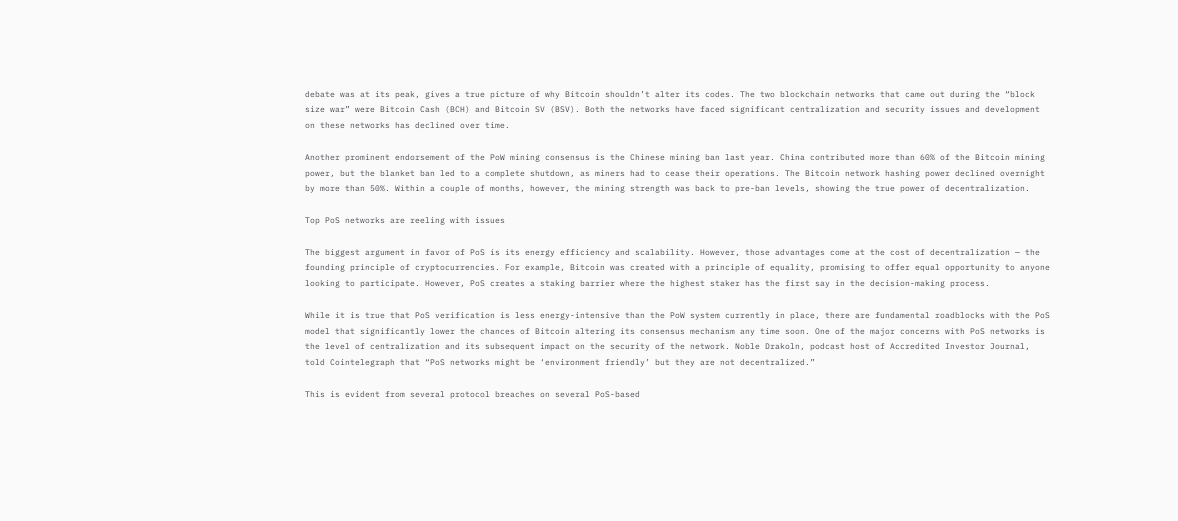debate was at its peak, gives a true picture of why Bitcoin shouldn’t alter its codes. The two blockchain networks that came out during the “block size war” were Bitcoin Cash (BCH) and Bitcoin SV (BSV). Both the networks have faced significant centralization and security issues and development on these networks has declined over time.

Another prominent endorsement of the PoW mining consensus is the Chinese mining ban last year. China contributed more than 60% of the Bitcoin mining power, but the blanket ban led to a complete shutdown, as miners had to cease their operations. The Bitcoin network hashing power declined overnight by more than 50%. Within a couple of months, however, the mining strength was back to pre-ban levels, showing the true power of decentralization.

Top PoS networks are reeling with issues

The biggest argument in favor of PoS is its energy efficiency and scalability. However, those advantages come at the cost of decentralization — the founding principle of cryptocurrencies. For example, Bitcoin was created with a principle of equality, promising to offer equal opportunity to anyone looking to participate. However, PoS creates a staking barrier where the highest staker has the first say in the decision-making process.

While it is true that PoS verification is less energy-intensive than the PoW system currently in place, there are fundamental roadblocks with the PoS model that significantly lower the chances of Bitcoin altering its consensus mechanism any time soon. One of the major concerns with PoS networks is the level of centralization and its subsequent impact on the security of the network. Noble Drakoln, podcast host of Accredited Investor Journal, told Cointelegraph that “PoS networks might be ‘environment friendly’ but they are not decentralized.”

This is evident from several protocol breaches on several PoS-based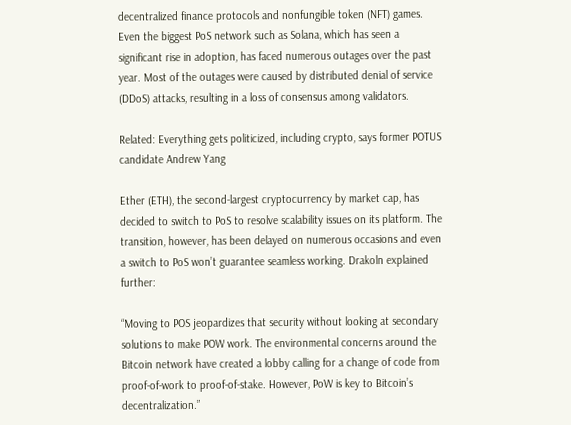decentralized finance protocols and nonfungible token (NFT) games. Even the biggest PoS network such as Solana, which has seen a significant rise in adoption, has faced numerous outages over the past year. Most of the outages were caused by distributed denial of service (DDoS) attacks, resulting in a loss of consensus among validators.

Related: Everything gets politicized, including crypto, says former POTUS candidate Andrew Yang

Ether (ETH), the second-largest cryptocurrency by market cap, has decided to switch to PoS to resolve scalability issues on its platform. The transition, however, has been delayed on numerous occasions and even a switch to PoS won’t guarantee seamless working. Drakoln explained further:

“Moving to POS jeopardizes that security without looking at secondary solutions to make POW work. The environmental concerns around the Bitcoin network have created a lobby calling for a change of code from proof-of-work to proof-of-stake. However, PoW is key to Bitcoin’s decentralization.”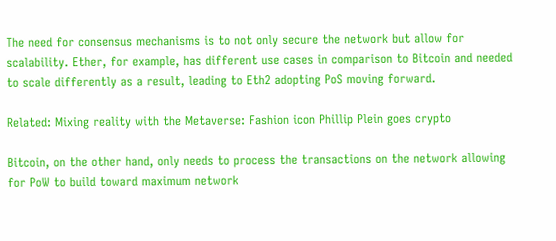The need for consensus mechanisms is to not only secure the network but allow for scalability. Ether, for example, has different use cases in comparison to Bitcoin and needed to scale differently as a result, leading to Eth2 adopting PoS moving forward.

Related: Mixing reality with the Metaverse: Fashion icon Phillip Plein goes crypto

Bitcoin, on the other hand, only needs to process the transactions on the network allowing for PoW to build toward maximum network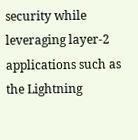security while leveraging layer-2 applications such as the Lightning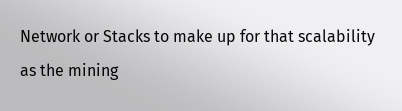Network or Stacks to make up for that scalability as the mining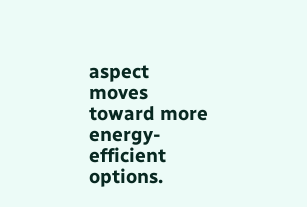aspect moves toward more energy-efficient options.